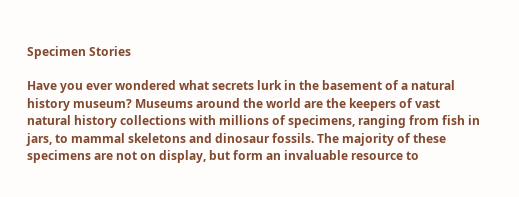Specimen Stories

Have you ever wondered what secrets lurk in the basement of a natural history museum? Museums around the world are the keepers of vast natural history collections with millions of specimens, ranging from fish in jars, to mammal skeletons and dinosaur fossils. The majority of these specimens are not on display, but form an invaluable resource to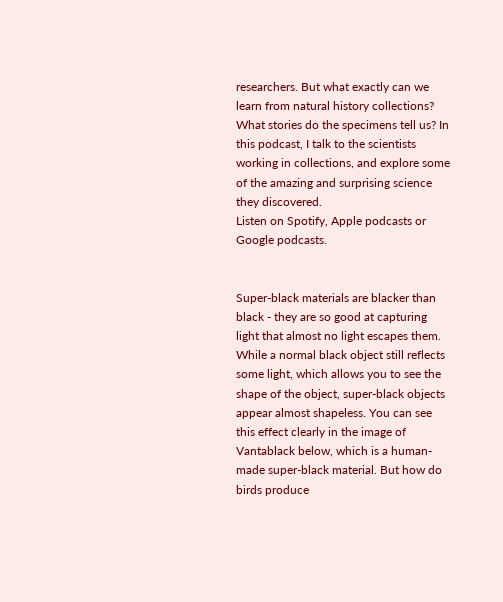researchers. But what exactly can we learn from natural history collections? What stories do the specimens tell us? In this podcast, I talk to the scientists working in collections, and explore some of the amazing and surprising science they discovered.
Listen on Spotify, Apple podcasts or Google podcasts.


Super-black materials are blacker than black - they are so good at capturing light that almost no light escapes them. While a normal black object still reflects some light, which allows you to see the shape of the object, super-black objects appear almost shapeless. You can see this effect clearly in the image of Vantablack below, which is a human-made super-black material. But how do birds produce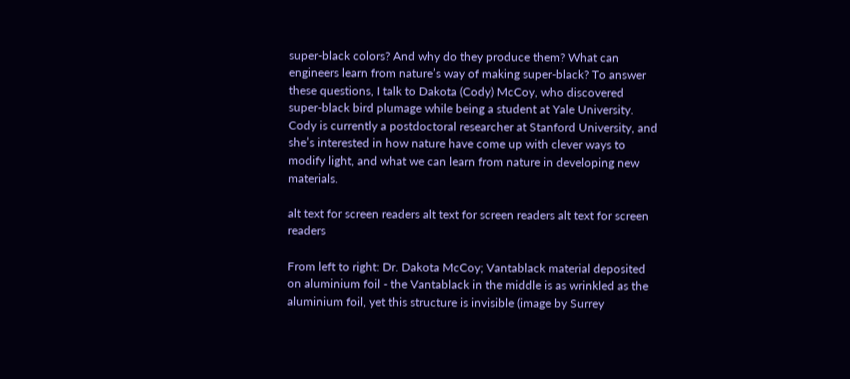super-black colors? And why do they produce them? What can engineers learn from nature’s way of making super-black? To answer these questions, I talk to Dakota (Cody) McCoy, who discovered super-black bird plumage while being a student at Yale University. Cody is currently a postdoctoral researcher at Stanford University, and she’s interested in how nature have come up with clever ways to modify light, and what we can learn from nature in developing new materials.

alt text for screen readers alt text for screen readers alt text for screen readers

From left to right: Dr. Dakota McCoy; Vantablack material deposited on aluminium foil - the Vantablack in the middle is as wrinkled as the aluminium foil, yet this structure is invisible (image by Surrey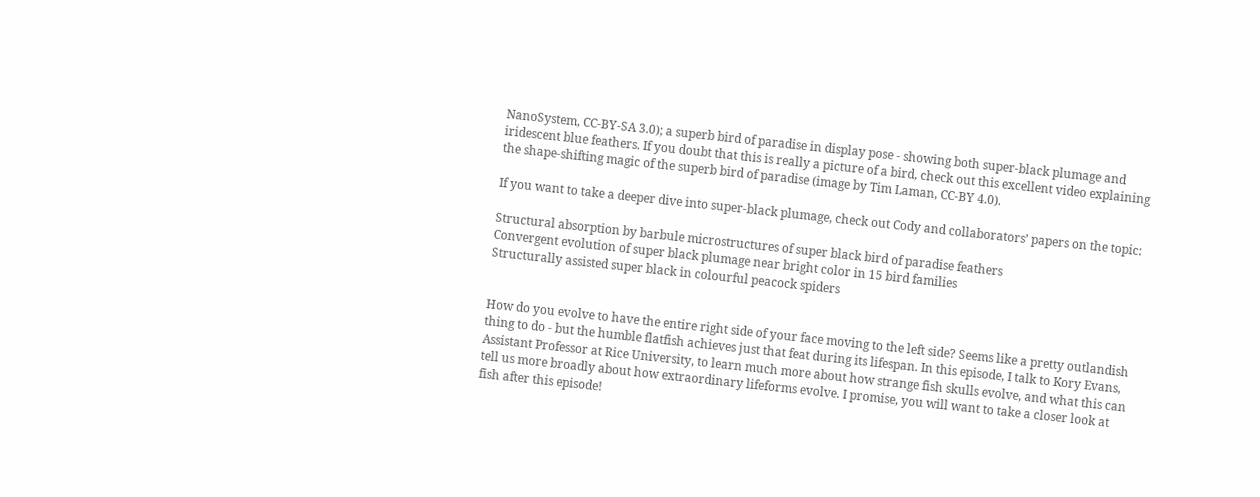NanoSystem, CC-BY-SA 3.0); a superb bird of paradise in display pose - showing both super-black plumage and iridescent blue feathers. If you doubt that this is really a picture of a bird, check out this excellent video explaining the shape-shifting magic of the superb bird of paradise (image by Tim Laman, CC-BY 4.0).

If you want to take a deeper dive into super-black plumage, check out Cody and collaborators’ papers on the topic:

Structural absorption by barbule microstructures of super black bird of paradise feathers
Convergent evolution of super black plumage near bright color in 15 bird families
Structurally assisted super black in colourful peacock spiders


How do you evolve to have the entire right side of your face moving to the left side? Seems like a pretty outlandish thing to do - but the humble flatfish achieves just that feat during its lifespan. In this episode, I talk to Kory Evans, Assistant Professor at Rice University, to learn much more about how strange fish skulls evolve, and what this can tell us more broadly about how extraordinary lifeforms evolve. I promise, you will want to take a closer look at fish after this episode!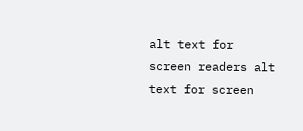alt text for screen readers alt text for screen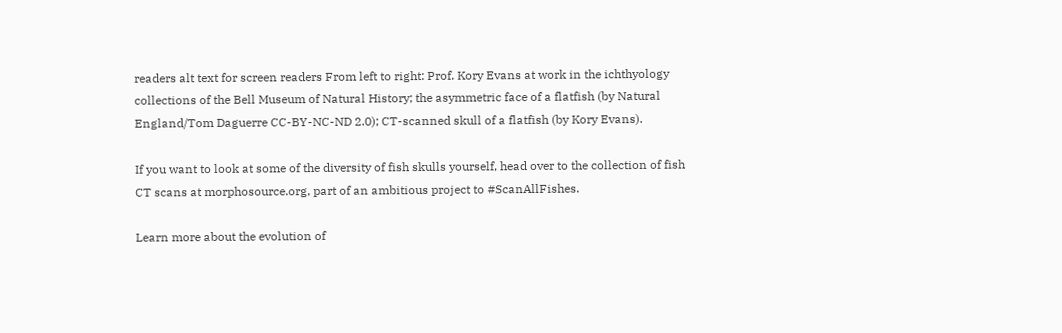readers alt text for screen readers From left to right: Prof. Kory Evans at work in the ichthyology collections of the Bell Museum of Natural History; the asymmetric face of a flatfish (by Natural England/Tom Daguerre CC-BY-NC-ND 2.0); CT-scanned skull of a flatfish (by Kory Evans).

If you want to look at some of the diversity of fish skulls yourself, head over to the collection of fish CT scans at morphosource.org, part of an ambitious project to #ScanAllFishes.

Learn more about the evolution of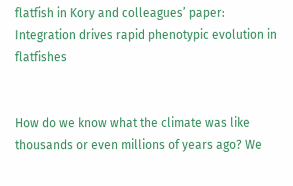flatfish in Kory and colleagues’ paper:
Integration drives rapid phenotypic evolution in flatfishes


How do we know what the climate was like thousands or even millions of years ago? We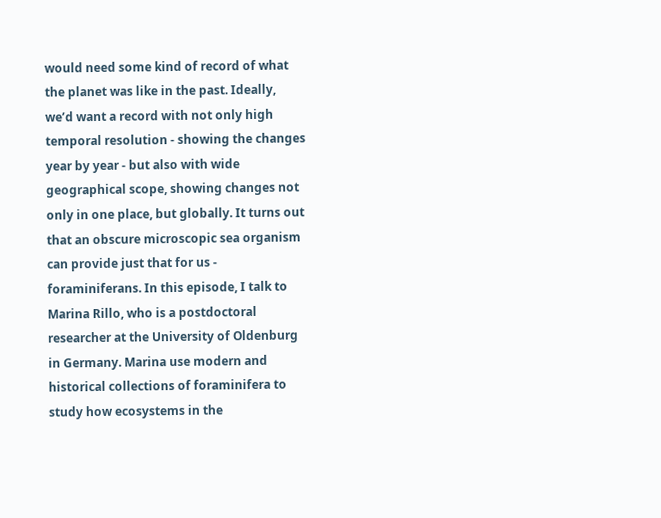would need some kind of record of what the planet was like in the past. Ideally, we’d want a record with not only high temporal resolution - showing the changes year by year - but also with wide geographical scope, showing changes not only in one place, but globally. It turns out that an obscure microscopic sea organism can provide just that for us - foraminiferans. In this episode, I talk to Marina Rillo, who is a postdoctoral researcher at the University of Oldenburg in Germany. Marina use modern and historical collections of foraminifera to study how ecosystems in the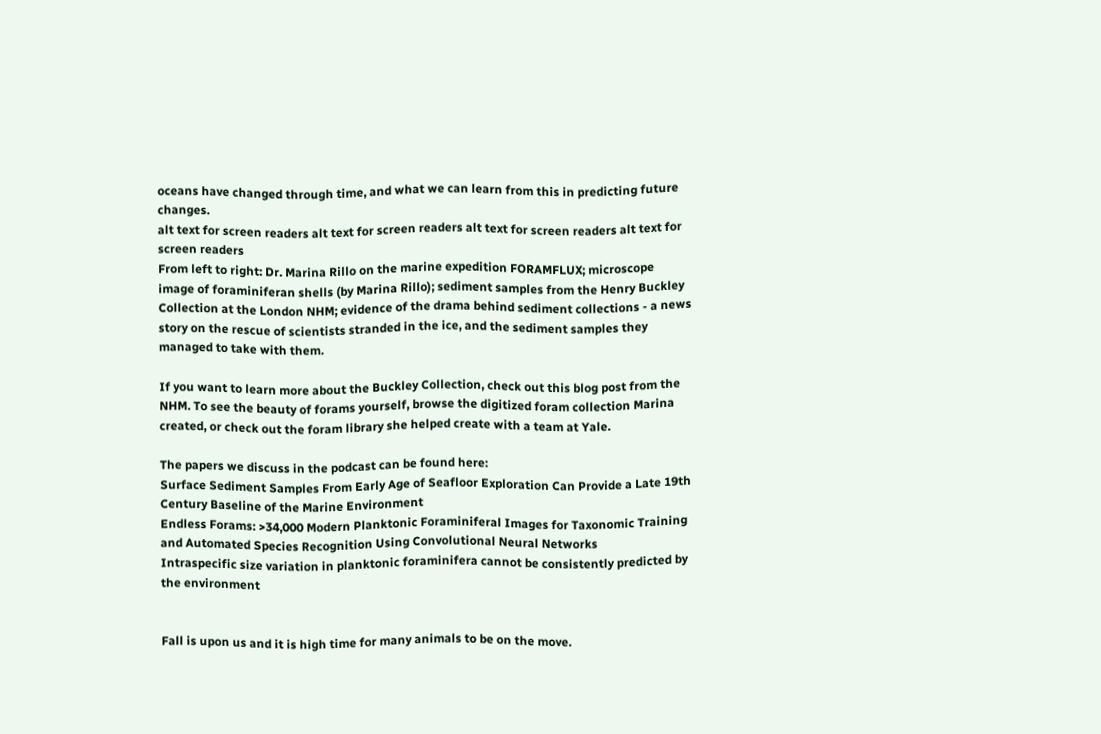oceans have changed through time, and what we can learn from this in predicting future changes.
alt text for screen readers alt text for screen readers alt text for screen readers alt text for screen readers
From left to right: Dr. Marina Rillo on the marine expedition FORAMFLUX; microscope image of foraminiferan shells (by Marina Rillo); sediment samples from the Henry Buckley Collection at the London NHM; evidence of the drama behind sediment collections - a news story on the rescue of scientists stranded in the ice, and the sediment samples they managed to take with them.

If you want to learn more about the Buckley Collection, check out this blog post from the NHM. To see the beauty of forams yourself, browse the digitized foram collection Marina created, or check out the foram library she helped create with a team at Yale.

The papers we discuss in the podcast can be found here:
Surface Sediment Samples From Early Age of Seafloor Exploration Can Provide a Late 19th Century Baseline of the Marine Environment
Endless Forams: >34,000 Modern Planktonic Foraminiferal Images for Taxonomic Training and Automated Species Recognition Using Convolutional Neural Networks
Intraspecific size variation in planktonic foraminifera cannot be consistently predicted by the environment


Fall is upon us and it is high time for many animals to be on the move.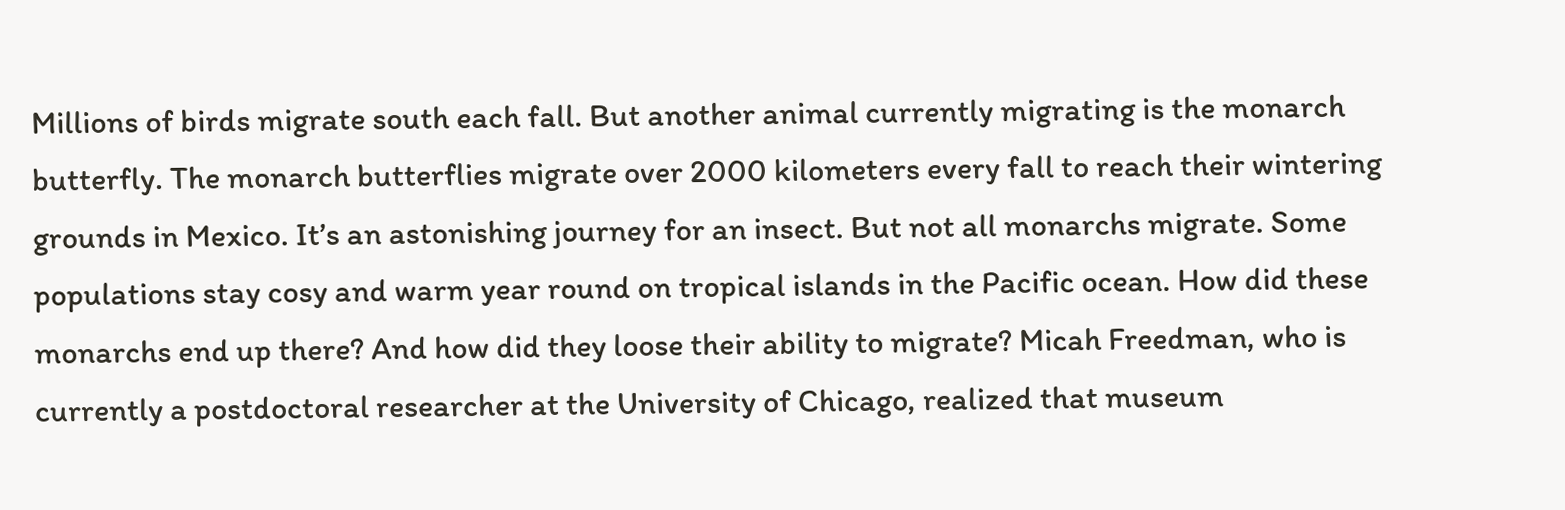Millions of birds migrate south each fall. But another animal currently migrating is the monarch butterfly. The monarch butterflies migrate over 2000 kilometers every fall to reach their wintering grounds in Mexico. It’s an astonishing journey for an insect. But not all monarchs migrate. Some populations stay cosy and warm year round on tropical islands in the Pacific ocean. How did these monarchs end up there? And how did they loose their ability to migrate? Micah Freedman, who is currently a postdoctoral researcher at the University of Chicago, realized that museum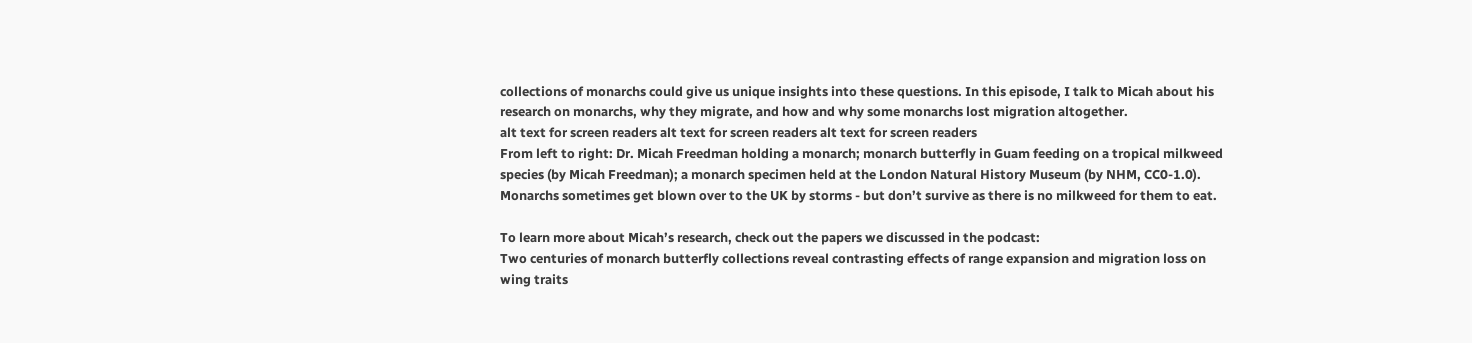collections of monarchs could give us unique insights into these questions. In this episode, I talk to Micah about his research on monarchs, why they migrate, and how and why some monarchs lost migration altogether.
alt text for screen readers alt text for screen readers alt text for screen readers
From left to right: Dr. Micah Freedman holding a monarch; monarch butterfly in Guam feeding on a tropical milkweed species (by Micah Freedman); a monarch specimen held at the London Natural History Museum (by NHM, CC0-1.0). Monarchs sometimes get blown over to the UK by storms - but don’t survive as there is no milkweed for them to eat.

To learn more about Micah’s research, check out the papers we discussed in the podcast:
Two centuries of monarch butterfly collections reveal contrasting effects of range expansion and migration loss on wing traits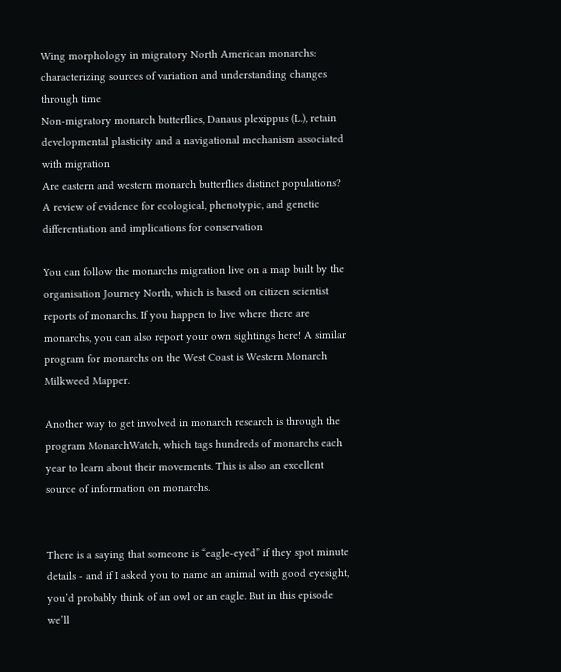Wing morphology in migratory North American monarchs: characterizing sources of variation and understanding changes through time
Non-migratory monarch butterflies, Danaus plexippus (L.), retain developmental plasticity and a navigational mechanism associated with migration
Are eastern and western monarch butterflies distinct populations? A review of evidence for ecological, phenotypic, and genetic differentiation and implications for conservation

You can follow the monarchs migration live on a map built by the organisation Journey North, which is based on citizen scientist reports of monarchs. If you happen to live where there are monarchs, you can also report your own sightings here! A similar program for monarchs on the West Coast is Western Monarch Milkweed Mapper.

Another way to get involved in monarch research is through the program MonarchWatch, which tags hundreds of monarchs each year to learn about their movements. This is also an excellent source of information on monarchs.


There is a saying that someone is “eagle-eyed” if they spot minute details - and if I asked you to name an animal with good eyesight, you’d probably think of an owl or an eagle. But in this episode we’ll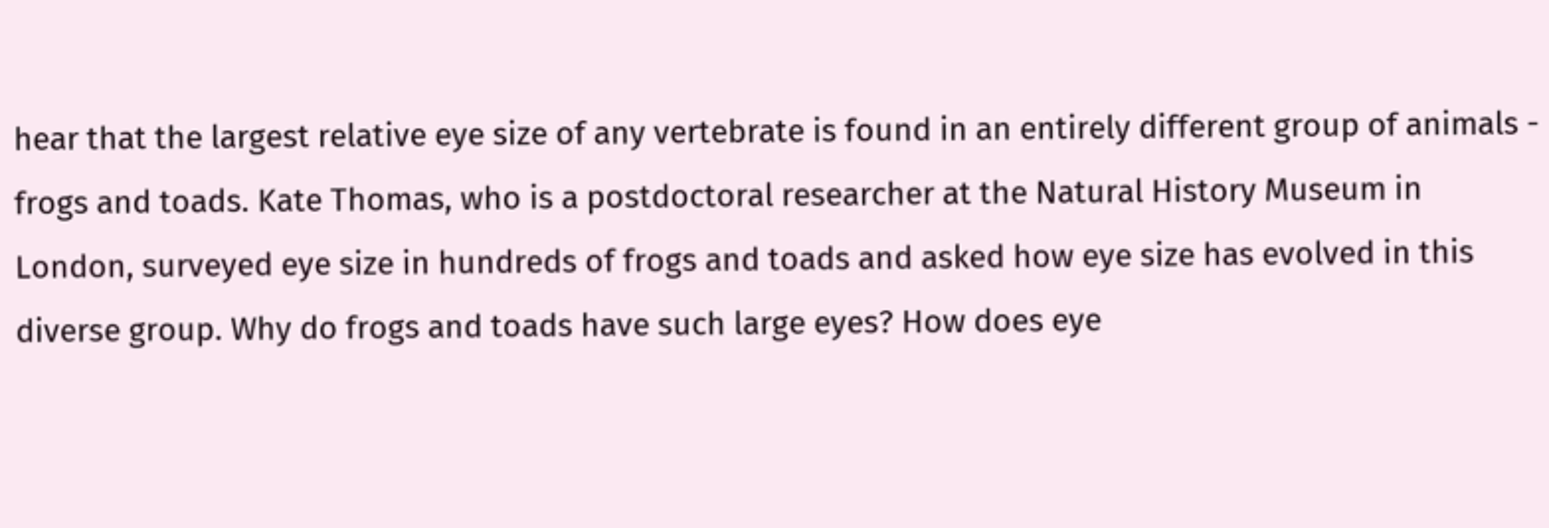hear that the largest relative eye size of any vertebrate is found in an entirely different group of animals - frogs and toads. Kate Thomas, who is a postdoctoral researcher at the Natural History Museum in London, surveyed eye size in hundreds of frogs and toads and asked how eye size has evolved in this diverse group. Why do frogs and toads have such large eyes? How does eye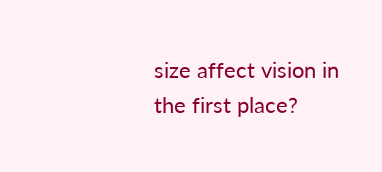size affect vision in the first place?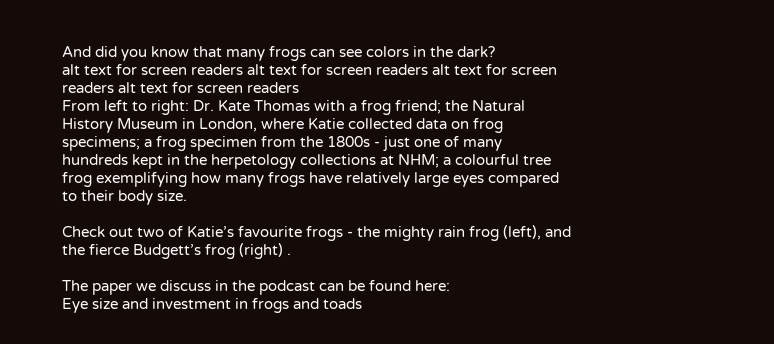And did you know that many frogs can see colors in the dark?
alt text for screen readers alt text for screen readers alt text for screen readers alt text for screen readers
From left to right: Dr. Kate Thomas with a frog friend; the Natural History Museum in London, where Katie collected data on frog specimens; a frog specimen from the 1800s - just one of many hundreds kept in the herpetology collections at NHM; a colourful tree frog exemplifying how many frogs have relatively large eyes compared to their body size.

Check out two of Katie’s favourite frogs - the mighty rain frog (left), and the fierce Budgett’s frog (right) .

The paper we discuss in the podcast can be found here:
Eye size and investment in frogs and toads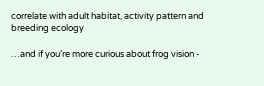correlate with adult habitat, activity pattern and breeding ecology

…and if you’re more curious about frog vision -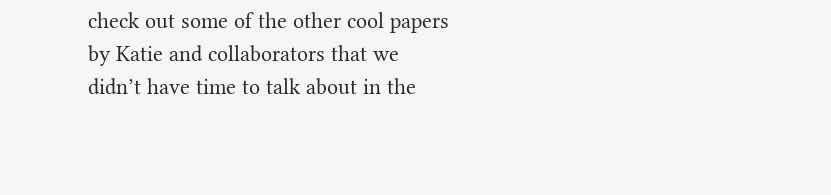check out some of the other cool papers by Katie and collaborators that we didn’t have time to talk about in the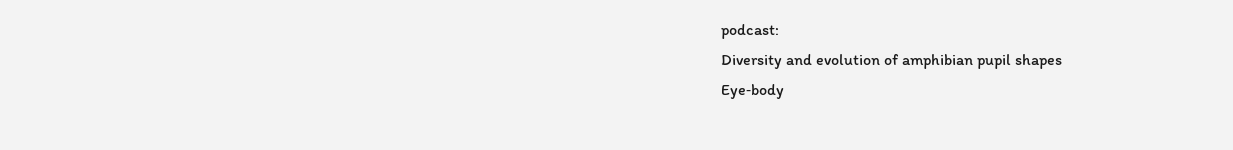podcast:
Diversity and evolution of amphibian pupil shapes
Eye‐body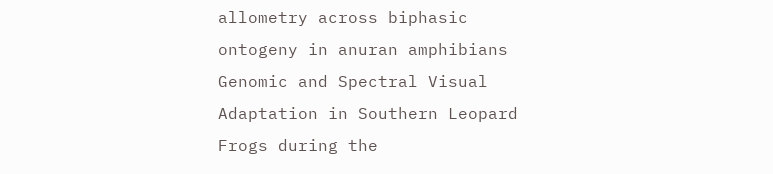allometry across biphasic ontogeny in anuran amphibians
Genomic and Spectral Visual Adaptation in Southern Leopard Frogs during the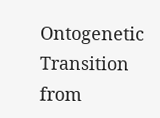Ontogenetic Transition from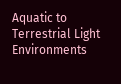Aquatic to Terrestrial Light Environments